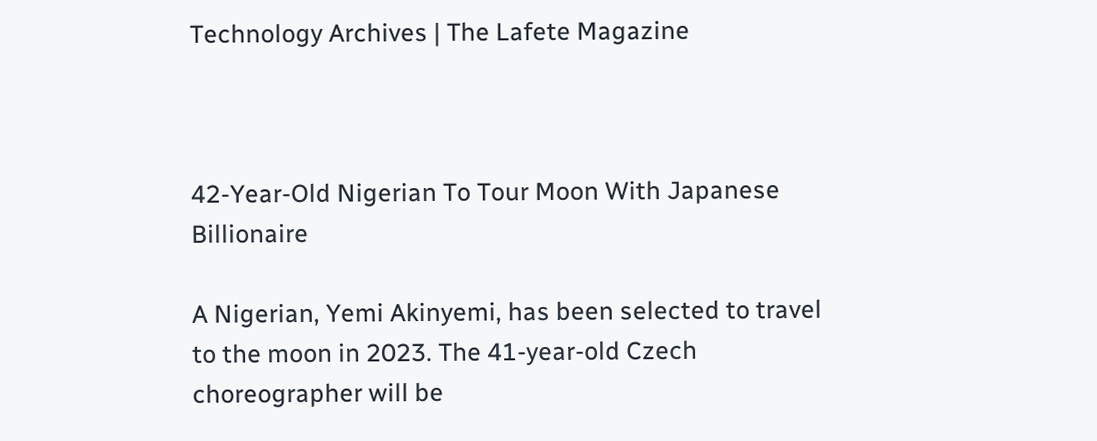Technology Archives | The Lafete Magazine



42-Year-Old Nigerian To Tour Moon With Japanese Billionaire

A Nigerian, Yemi Akinyemi, has been selected to travel to the moon in 2023. The 41-year-old Czech choreographer will be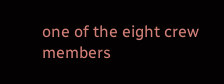one of the eight crew members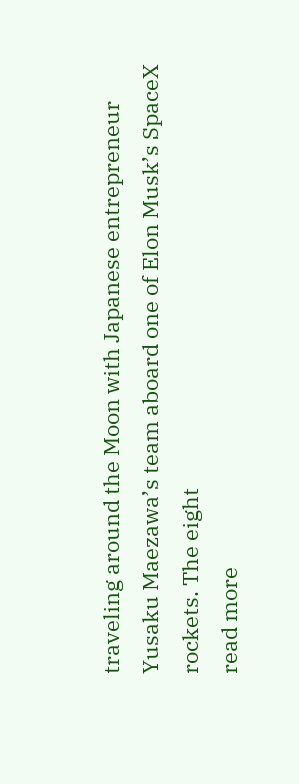traveling around the Moon with Japanese entrepreneur Yusaku Maezawa’s team aboard one of Elon Musk’s SpaceX rockets. The eight
read more